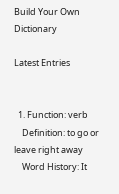Build Your Own Dictionary

Latest Entries


  1. Function: verb
    Definition: to go or leave right away
    Word History: It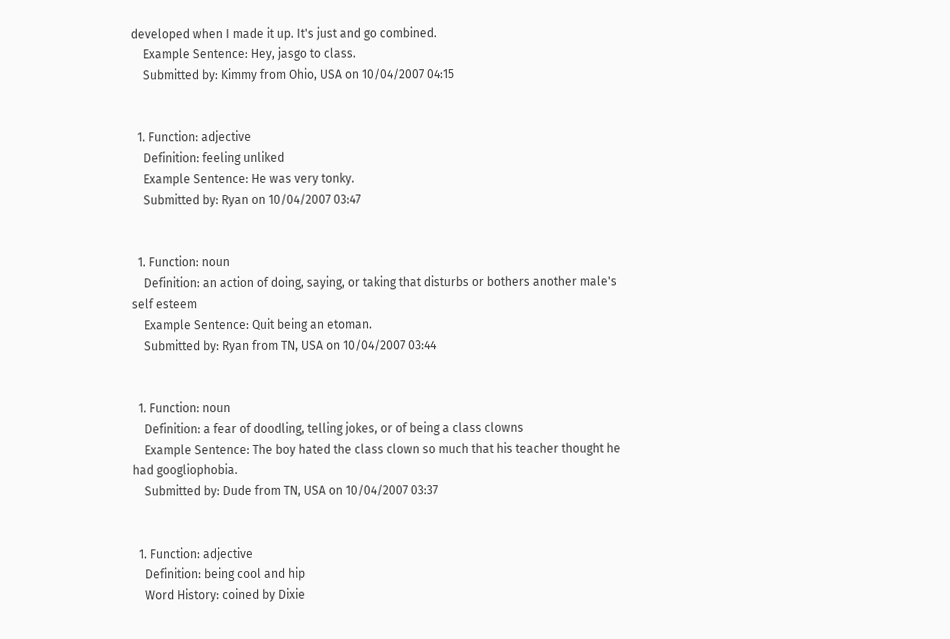developed when I made it up. It's just and go combined.
    Example Sentence: Hey, jasgo to class.
    Submitted by: Kimmy from Ohio, USA on 10/04/2007 04:15


  1. Function: adjective
    Definition: feeling unliked
    Example Sentence: He was very tonky.
    Submitted by: Ryan on 10/04/2007 03:47


  1. Function: noun
    Definition: an action of doing, saying, or taking that disturbs or bothers another male's self esteem
    Example Sentence: Quit being an etoman.
    Submitted by: Ryan from TN, USA on 10/04/2007 03:44


  1. Function: noun
    Definition: a fear of doodling, telling jokes, or of being a class clowns
    Example Sentence: The boy hated the class clown so much that his teacher thought he had googliophobia.
    Submitted by: Dude from TN, USA on 10/04/2007 03:37


  1. Function: adjective
    Definition: being cool and hip
    Word History: coined by Dixie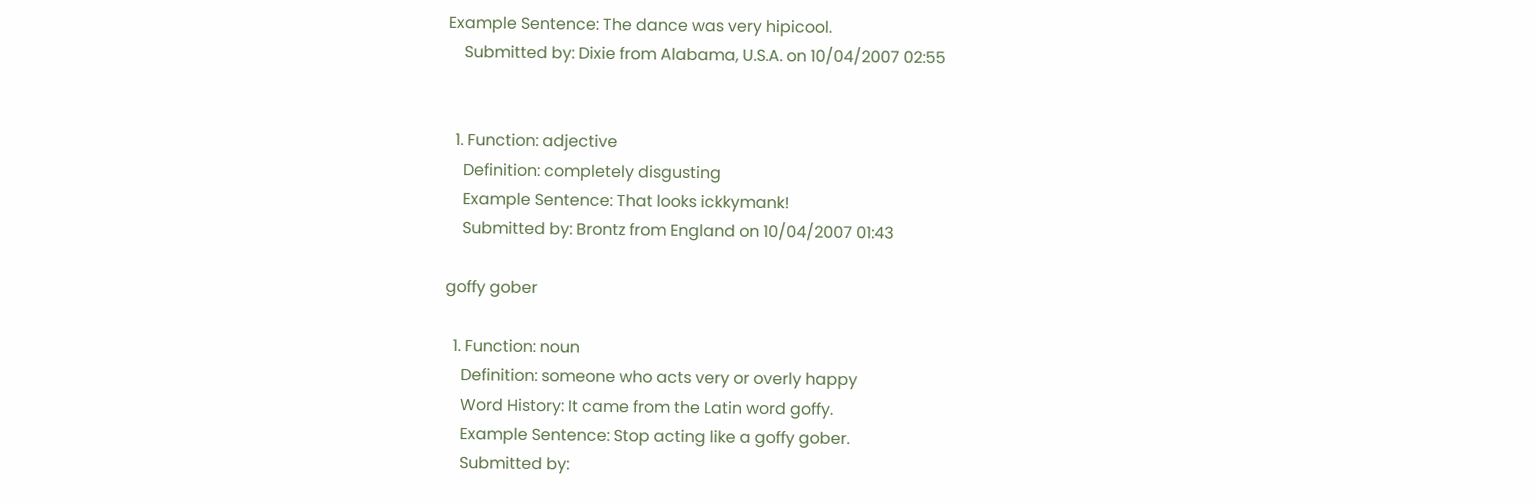Example Sentence: The dance was very hipicool.
    Submitted by: Dixie from Alabama, U.S.A. on 10/04/2007 02:55


  1. Function: adjective
    Definition: completely disgusting
    Example Sentence: That looks ickkymank!
    Submitted by: Brontz from England on 10/04/2007 01:43

goffy gober

  1. Function: noun
    Definition: someone who acts very or overly happy
    Word History: It came from the Latin word goffy.
    Example Sentence: Stop acting like a goffy gober.
    Submitted by: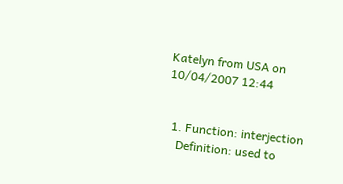Katelyn from USA on 10/04/2007 12:44


  1. Function: interjection
    Definition: used to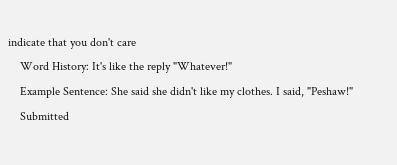indicate that you don't care
    Word History: It's like the reply "Whatever!"
    Example Sentence: She said she didn't like my clothes. I said, "Peshaw!"
    Submitted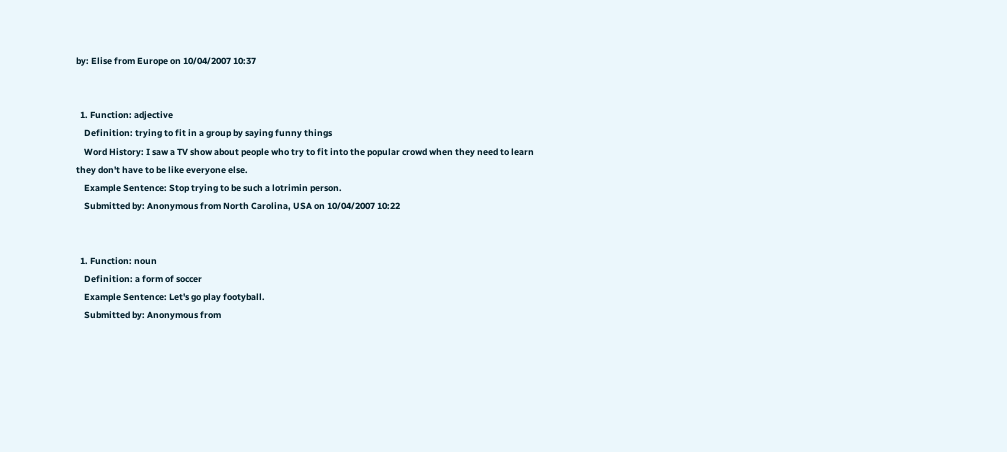by: Elise from Europe on 10/04/2007 10:37


  1. Function: adjective
    Definition: trying to fit in a group by saying funny things
    Word History: I saw a TV show about people who try to fit into the popular crowd when they need to learn they don't have to be like everyone else.
    Example Sentence: Stop trying to be such a lotrimin person.
    Submitted by: Anonymous from North Carolina, USA on 10/04/2007 10:22


  1. Function: noun
    Definition: a form of soccer
    Example Sentence: Let's go play footyball.
    Submitted by: Anonymous from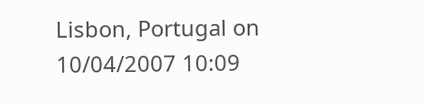Lisbon, Portugal on 10/04/2007 10:09